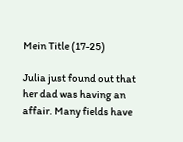Mein Title (17-25)

Julia just found out that her dad was having an affair. Many fields have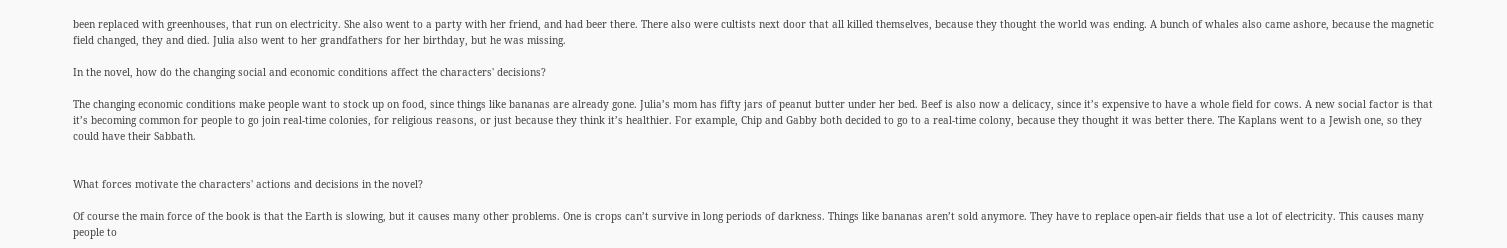been replaced with greenhouses, that run on electricity. She also went to a party with her friend, and had beer there. There also were cultists next door that all killed themselves, because they thought the world was ending. A bunch of whales also came ashore, because the magnetic field changed, they and died. Julia also went to her grandfathers for her birthday, but he was missing.

In the novel, how do the changing social and economic conditions affect the characters' decisions?

The changing economic conditions make people want to stock up on food, since things like bananas are already gone. Julia’s mom has fifty jars of peanut butter under her bed. Beef is also now a delicacy, since it’s expensive to have a whole field for cows. A new social factor is that it’s becoming common for people to go join real-time colonies, for religious reasons, or just because they think it’s healthier. For example, Chip and Gabby both decided to go to a real-time colony, because they thought it was better there. The Kaplans went to a Jewish one, so they could have their Sabbath.


What forces motivate the characters' actions and decisions in the novel?

Of course the main force of the book is that the Earth is slowing, but it causes many other problems. One is crops can’t survive in long periods of darkness. Things like bananas aren’t sold anymore. They have to replace open-air fields that use a lot of electricity. This causes many people to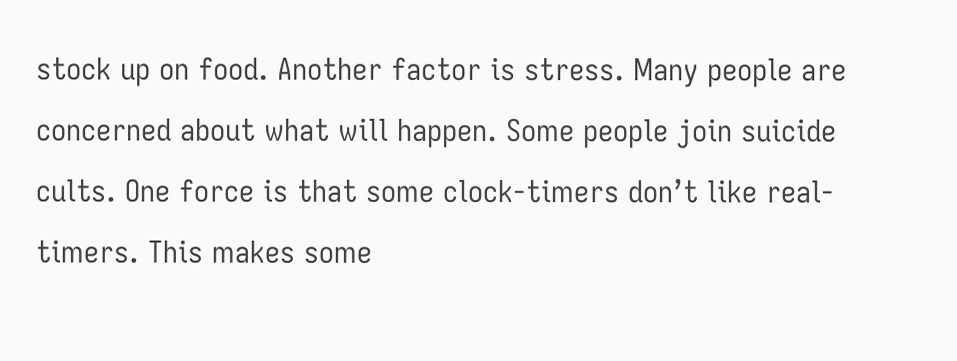stock up on food. Another factor is stress. Many people are concerned about what will happen. Some people join suicide cults. One force is that some clock-timers don’t like real-timers. This makes some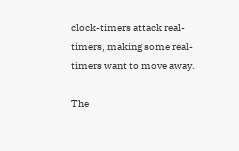clock-timers attack real-timers, making some real-timers want to move away.

The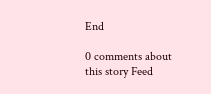End

0 comments about this story Feed